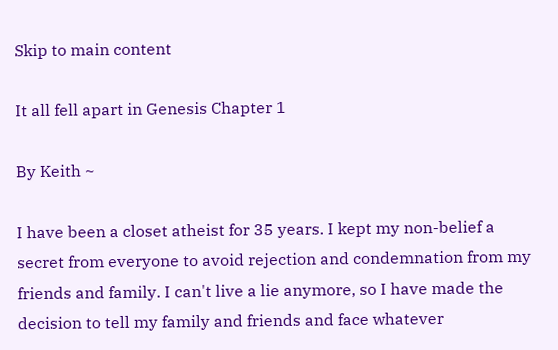Skip to main content

It all fell apart in Genesis Chapter 1

By Keith ~

I have been a closet atheist for 35 years. I kept my non-belief a secret from everyone to avoid rejection and condemnation from my friends and family. I can't live a lie anymore, so I have made the decision to tell my family and friends and face whatever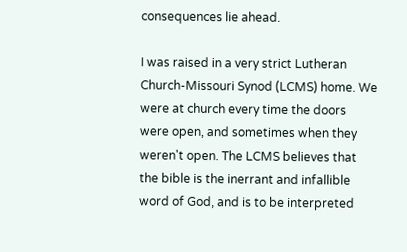consequences lie ahead.

I was raised in a very strict Lutheran Church-Missouri Synod (LCMS) home. We were at church every time the doors were open, and sometimes when they weren't open. The LCMS believes that the bible is the inerrant and infallible word of God, and is to be interpreted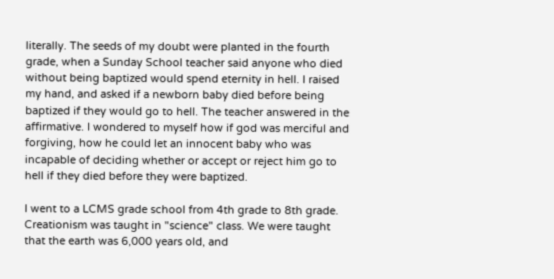literally. The seeds of my doubt were planted in the fourth grade, when a Sunday School teacher said anyone who died without being baptized would spend eternity in hell. I raised my hand, and asked if a newborn baby died before being baptized if they would go to hell. The teacher answered in the affirmative. I wondered to myself how if god was merciful and forgiving, how he could let an innocent baby who was incapable of deciding whether or accept or reject him go to hell if they died before they were baptized.

I went to a LCMS grade school from 4th grade to 8th grade. Creationism was taught in "science" class. We were taught that the earth was 6,000 years old, and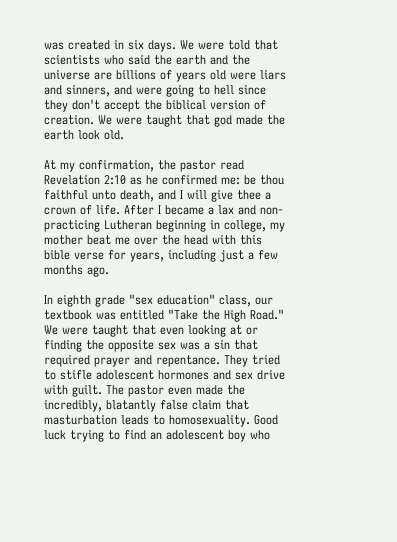was created in six days. We were told that scientists who said the earth and the universe are billions of years old were liars and sinners, and were going to hell since they don't accept the biblical version of creation. We were taught that god made the earth look old.

At my confirmation, the pastor read Revelation 2:10 as he confirmed me: be thou faithful unto death, and I will give thee a crown of life. After I became a lax and non-practicing Lutheran beginning in college, my mother beat me over the head with this bible verse for years, including just a few months ago.

In eighth grade "sex education" class, our textbook was entitled "Take the High Road." We were taught that even looking at or finding the opposite sex was a sin that required prayer and repentance. They tried to stifle adolescent hormones and sex drive with guilt. The pastor even made the incredibly, blatantly false claim that masturbation leads to homosexuality. Good luck trying to find an adolescent boy who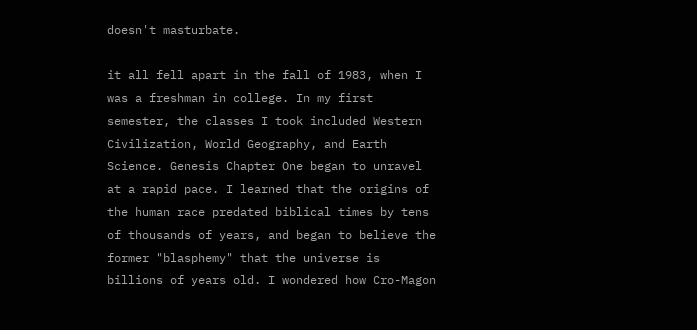doesn't masturbate.

it all fell apart in the fall of 1983, when I was a freshman in college. In my first semester, the classes I took included Western Civilization, World Geography, and Earth Science. Genesis Chapter One began to unravel at a rapid pace. I learned that the origins of the human race predated biblical times by tens of thousands of years, and began to believe the former "blasphemy" that the universe is billions of years old. I wondered how Cro-Magon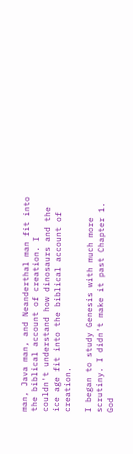man, Java man, and Neanderthal man fit into the biblical account of creation. I couldn't understand how dinosaurs and the ice age fit into the biblical account of creation.

I began to study Genesis with much more scrutiny. I didn't make it past Chapter 1. God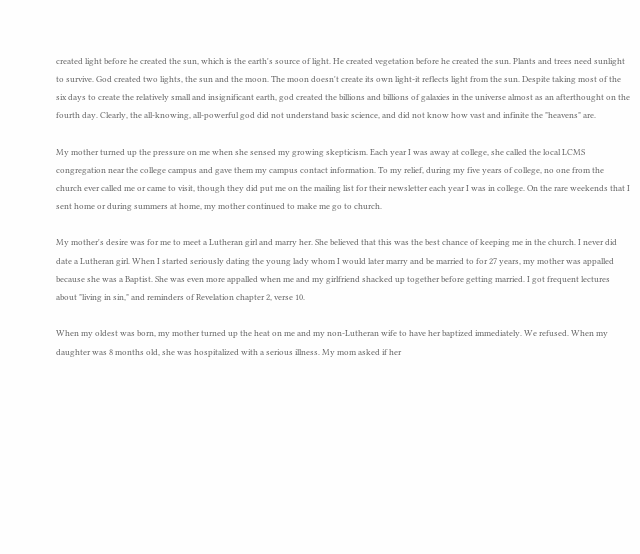created light before he created the sun, which is the earth's source of light. He created vegetation before he created the sun. Plants and trees need sunlight to survive. God created two lights, the sun and the moon. The moon doesn't create its own light-it reflects light from the sun. Despite taking most of the six days to create the relatively small and insignificant earth, god created the billions and billions of galaxies in the universe almost as an afterthought on the fourth day. Clearly, the all-knowing, all-powerful god did not understand basic science, and did not know how vast and infinite the "heavens" are.

My mother turned up the pressure on me when she sensed my growing skepticism. Each year I was away at college, she called the local LCMS congregation near the college campus and gave them my campus contact information. To my relief, during my five years of college, no one from the church ever called me or came to visit, though they did put me on the mailing list for their newsletter each year I was in college. On the rare weekends that I sent home or during summers at home, my mother continued to make me go to church.

My mother's desire was for me to meet a Lutheran girl and marry her. She believed that this was the best chance of keeping me in the church. I never did date a Lutheran girl. When I started seriously dating the young lady whom I would later marry and be married to for 27 years, my mother was appalled because she was a Baptist. She was even more appalled when me and my girlfriend shacked up together before getting married. I got frequent lectures about "living in sin," and reminders of Revelation chapter 2, verse 10.

When my oldest was born, my mother turned up the heat on me and my non-Lutheran wife to have her baptized immediately. We refused. When my daughter was 8 months old, she was hospitalized with a serious illness. My mom asked if her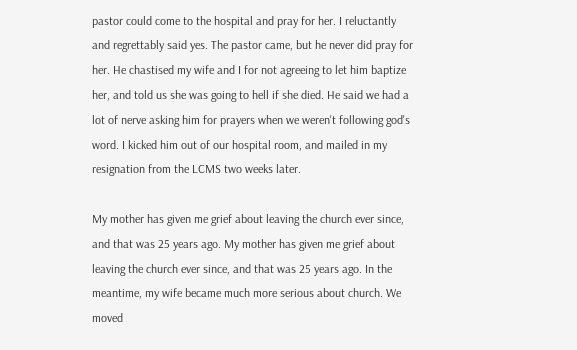pastor could come to the hospital and pray for her. I reluctantly and regrettably said yes. The pastor came, but he never did pray for her. He chastised my wife and I for not agreeing to let him baptize her, and told us she was going to hell if she died. He said we had a lot of nerve asking him for prayers when we weren't following god's word. I kicked him out of our hospital room, and mailed in my resignation from the LCMS two weeks later.

My mother has given me grief about leaving the church ever since, and that was 25 years ago. My mother has given me grief about leaving the church ever since, and that was 25 years ago. In the meantime, my wife became much more serious about church. We moved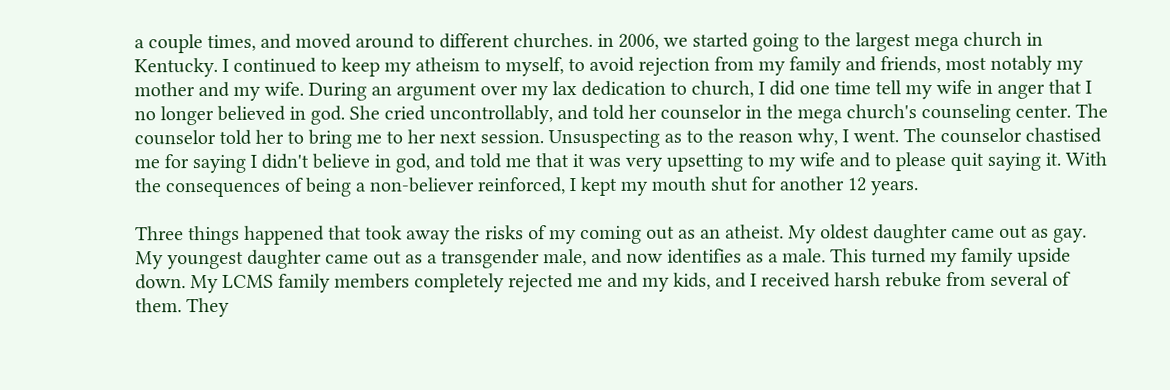a couple times, and moved around to different churches. in 2006, we started going to the largest mega church in Kentucky. I continued to keep my atheism to myself, to avoid rejection from my family and friends, most notably my mother and my wife. During an argument over my lax dedication to church, I did one time tell my wife in anger that I no longer believed in god. She cried uncontrollably, and told her counselor in the mega church's counseling center. The counselor told her to bring me to her next session. Unsuspecting as to the reason why, I went. The counselor chastised me for saying I didn't believe in god, and told me that it was very upsetting to my wife and to please quit saying it. With the consequences of being a non-believer reinforced, I kept my mouth shut for another 12 years.

Three things happened that took away the risks of my coming out as an atheist. My oldest daughter came out as gay. My youngest daughter came out as a transgender male, and now identifies as a male. This turned my family upside down. My LCMS family members completely rejected me and my kids, and I received harsh rebuke from several of them. They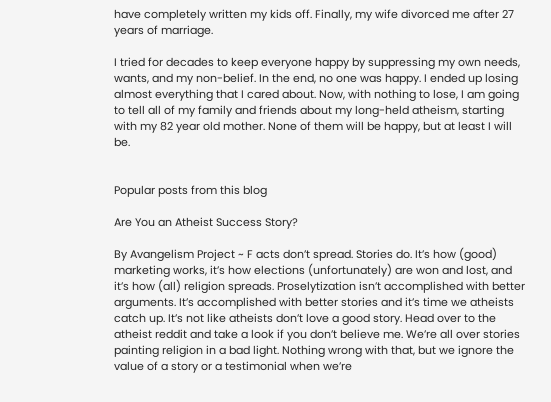have completely written my kids off. Finally, my wife divorced me after 27 years of marriage.

I tried for decades to keep everyone happy by suppressing my own needs, wants, and my non-belief. In the end, no one was happy. I ended up losing almost everything that I cared about. Now, with nothing to lose, I am going to tell all of my family and friends about my long-held atheism, starting with my 82 year old mother. None of them will be happy, but at least I will be.


Popular posts from this blog

Are You an Atheist Success Story?

By Avangelism Project ~ F acts don’t spread. Stories do. It’s how (good) marketing works, it’s how elections (unfortunately) are won and lost, and it’s how (all) religion spreads. Proselytization isn’t accomplished with better arguments. It’s accomplished with better stories and it’s time we atheists catch up. It’s not like atheists don’t love a good story. Head over to the atheist reddit and take a look if you don’t believe me. We’re all over stories painting religion in a bad light. Nothing wrong with that, but we ignore the value of a story or a testimonial when we’re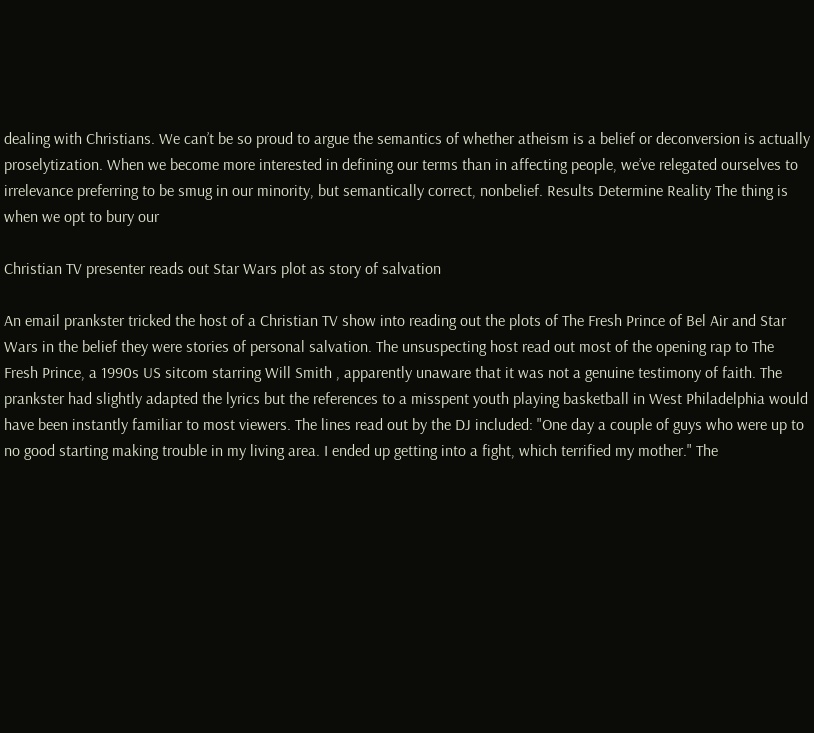dealing with Christians. We can’t be so proud to argue the semantics of whether atheism is a belief or deconversion is actually proselytization. When we become more interested in defining our terms than in affecting people, we’ve relegated ourselves to irrelevance preferring to be smug in our minority, but semantically correct, nonbelief. Results Determine Reality The thing is when we opt to bury our

Christian TV presenter reads out Star Wars plot as story of salvation

An email prankster tricked the host of a Christian TV show into reading out the plots of The Fresh Prince of Bel Air and Star Wars in the belief they were stories of personal salvation. The unsuspecting host read out most of the opening rap to The Fresh Prince, a 1990s US sitcom starring Will Smith , apparently unaware that it was not a genuine testimony of faith. The prankster had slightly adapted the lyrics but the references to a misspent youth playing basketball in West Philadelphia would have been instantly familiar to most viewers. The lines read out by the DJ included: "One day a couple of guys who were up to no good starting making trouble in my living area. I ended up getting into a fight, which terrified my mother." The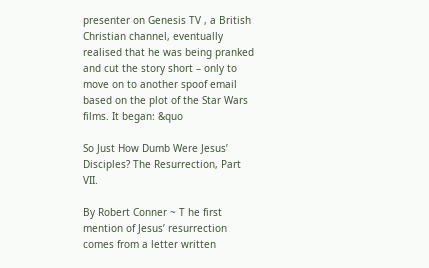presenter on Genesis TV , a British Christian channel, eventually realised that he was being pranked and cut the story short – only to move on to another spoof email based on the plot of the Star Wars films. It began: &quo

So Just How Dumb Were Jesus’ Disciples? The Resurrection, Part VII.

By Robert Conner ~ T he first mention of Jesus’ resurrection comes from a letter written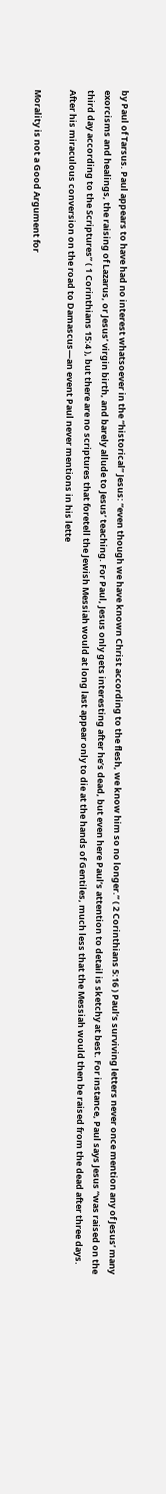by Paul of Tarsus. Paul appears to have had no interest whatsoever in the “historical” Jesus: “even though we have known Christ according to the flesh, we know him so no longer.” ( 2 Corinthians 5:16 ) Paul’s surviving letters never once mention any of Jesus’ many exorcisms and healings, the raising of Lazarus, or Jesus’ virgin birth, and barely allude to Jesus’ teaching. For Paul, Jesus only gets interesting after he’s dead, but even here Paul’s attention to detail is sketchy at best. For instance, Paul says Jesus “was raised on the third day according to the Scriptures” ( 1 Corinthians 15:4 ), but there are no scriptures that foretell the Jewish Messiah would at long last appear only to die at the hands of Gentiles, much less that the Messiah would then be raised from the dead after three days. After his miraculous conversion on the road to Damascus—an event Paul never mentions in his lette

Morality is not a Good Argument for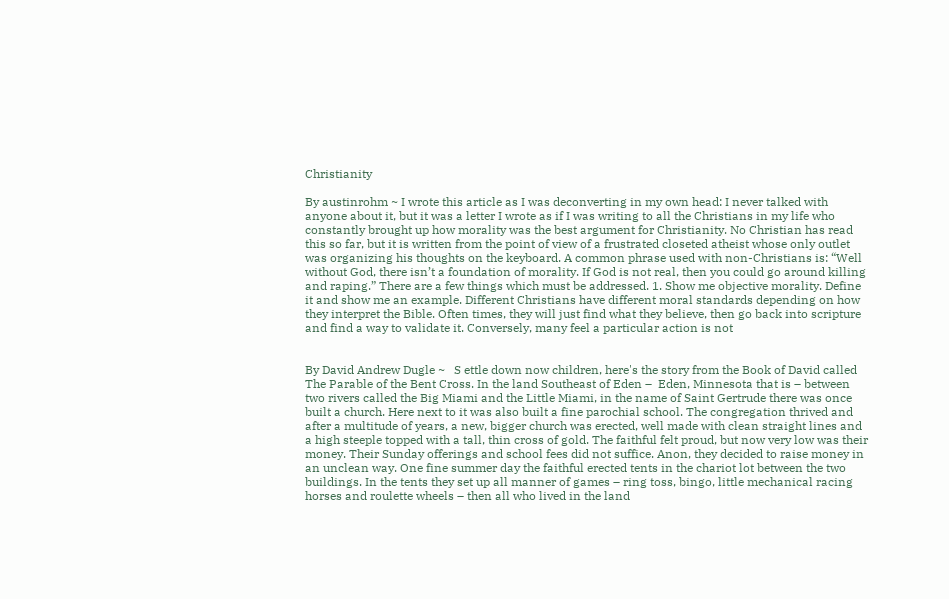Christianity

By austinrohm ~ I wrote this article as I was deconverting in my own head: I never talked with anyone about it, but it was a letter I wrote as if I was writing to all the Christians in my life who constantly brought up how morality was the best argument for Christianity. No Christian has read this so far, but it is written from the point of view of a frustrated closeted atheist whose only outlet was organizing his thoughts on the keyboard. A common phrase used with non-Christians is: “Well without God, there isn’t a foundation of morality. If God is not real, then you could go around killing and raping.” There are a few things which must be addressed. 1. Show me objective morality. Define it and show me an example. Different Christians have different moral standards depending on how they interpret the Bible. Often times, they will just find what they believe, then go back into scripture and find a way to validate it. Conversely, many feel a particular action is not


By David Andrew Dugle ~   S ettle down now children, here's the story from the Book of David called The Parable of the Bent Cross. In the land Southeast of Eden –  Eden, Minnesota that is – between two rivers called the Big Miami and the Little Miami, in the name of Saint Gertrude there was once built a church. Here next to it was also built a fine parochial school. The congregation thrived and after a multitude of years, a new, bigger church was erected, well made with clean straight lines and a high steeple topped with a tall, thin cross of gold. The faithful felt proud, but now very low was their money. Their Sunday offerings and school fees did not suffice. Anon, they decided to raise money in an unclean way. One fine summer day the faithful erected tents in the chariot lot between the two buildings. In the tents they set up all manner of games – ring toss, bingo, little mechanical racing horses and roulette wheels – then all who lived in the land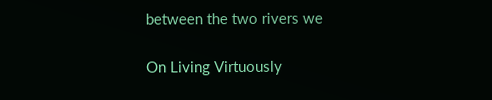between the two rivers we

On Living Virtuously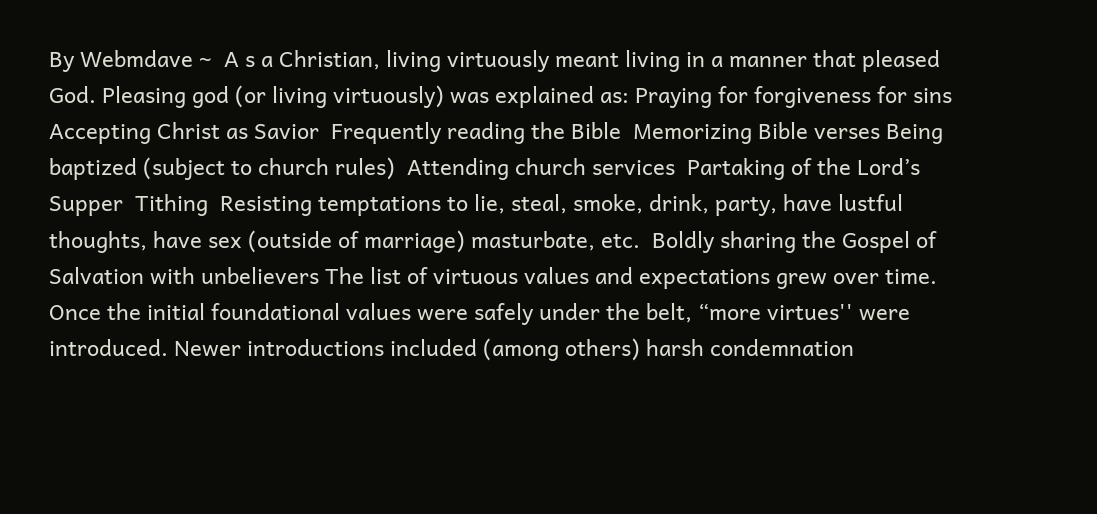By Webmdave ~  A s a Christian, living virtuously meant living in a manner that pleased God. Pleasing god (or living virtuously) was explained as: Praying for forgiveness for sins  Accepting Christ as Savior  Frequently reading the Bible  Memorizing Bible verses Being baptized (subject to church rules)  Attending church services  Partaking of the Lord’s Supper  Tithing  Resisting temptations to lie, steal, smoke, drink, party, have lustful thoughts, have sex (outside of marriage) masturbate, etc.  Boldly sharing the Gospel of Salvation with unbelievers The list of virtuous values and expectations grew over time. Once the initial foundational values were safely under the belt, “more virtues'' were introduced. Newer introductions included (among others) harsh condemnation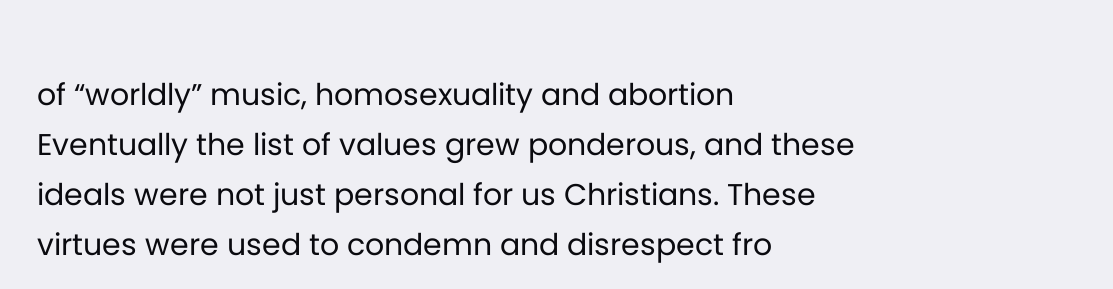of “worldly” music, homosexuality and abortion Eventually the list of values grew ponderous, and these ideals were not just personal for us Christians. These virtues were used to condemn and disrespect fro